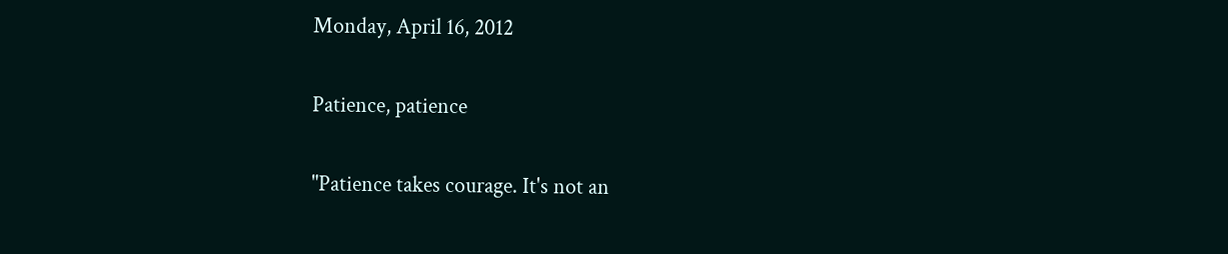Monday, April 16, 2012

Patience, patience

"Patience takes courage. It's not an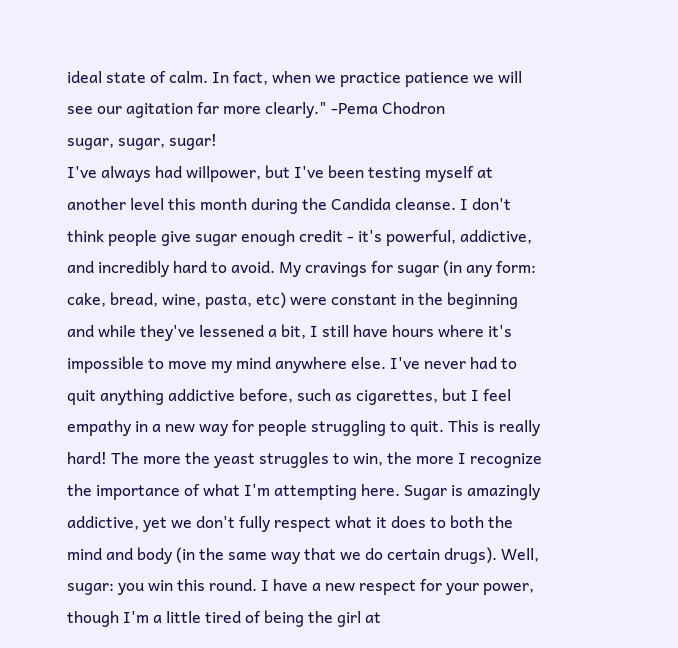ideal state of calm. In fact, when we practice patience we will see our agitation far more clearly." -Pema Chodron
sugar, sugar, sugar!
I've always had willpower, but I've been testing myself at another level this month during the Candida cleanse. I don't think people give sugar enough credit - it's powerful, addictive, and incredibly hard to avoid. My cravings for sugar (in any form: cake, bread, wine, pasta, etc) were constant in the beginning and while they've lessened a bit, I still have hours where it's impossible to move my mind anywhere else. I've never had to quit anything addictive before, such as cigarettes, but I feel empathy in a new way for people struggling to quit. This is really hard! The more the yeast struggles to win, the more I recognize the importance of what I'm attempting here. Sugar is amazingly addictive, yet we don't fully respect what it does to both the mind and body (in the same way that we do certain drugs). Well, sugar: you win this round. I have a new respect for your power, though I'm a little tired of being the girl at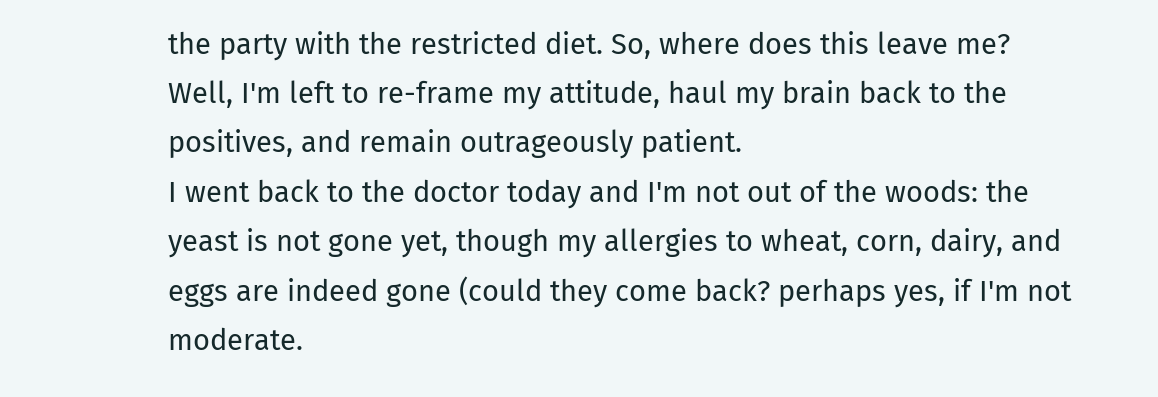the party with the restricted diet. So, where does this leave me? Well, I'm left to re-frame my attitude, haul my brain back to the positives, and remain outrageously patient.
I went back to the doctor today and I'm not out of the woods: the yeast is not gone yet, though my allergies to wheat, corn, dairy, and eggs are indeed gone (could they come back? perhaps yes, if I'm not moderate.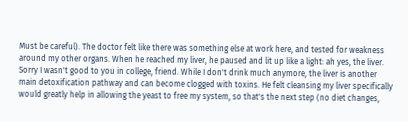Must be careful). The doctor felt like there was something else at work here, and tested for weakness around my other organs. When he reached my liver, he paused and lit up like a light: ah yes, the liver. Sorry I wasn't good to you in college, friend. While I don't drink much anymore, the liver is another main detoxification pathway and can become clogged with toxins. He felt cleansing my liver specifically would greatly help in allowing the yeast to free my system, so that's the next step (no diet changes,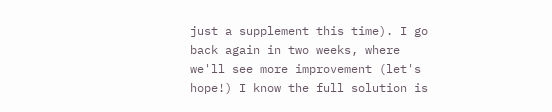just a supplement this time). I go back again in two weeks, where we'll see more improvement (let's hope!) I know the full solution is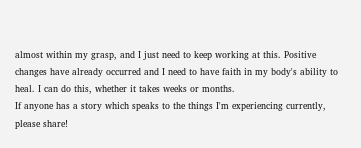almost within my grasp, and I just need to keep working at this. Positive changes have already occurred and I need to have faith in my body's ability to heal. I can do this, whether it takes weeks or months.
If anyone has a story which speaks to the things I'm experiencing currently, please share!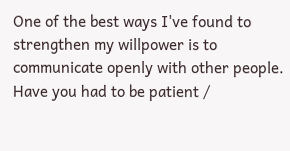One of the best ways I've found to strengthen my willpower is to communicate openly with other people. Have you had to be patient /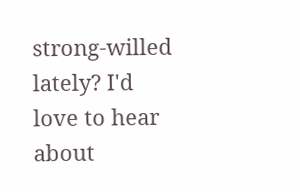strong-willed lately? I'd love to hear about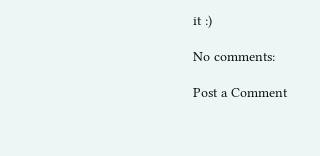it :)

No comments:

Post a Comment